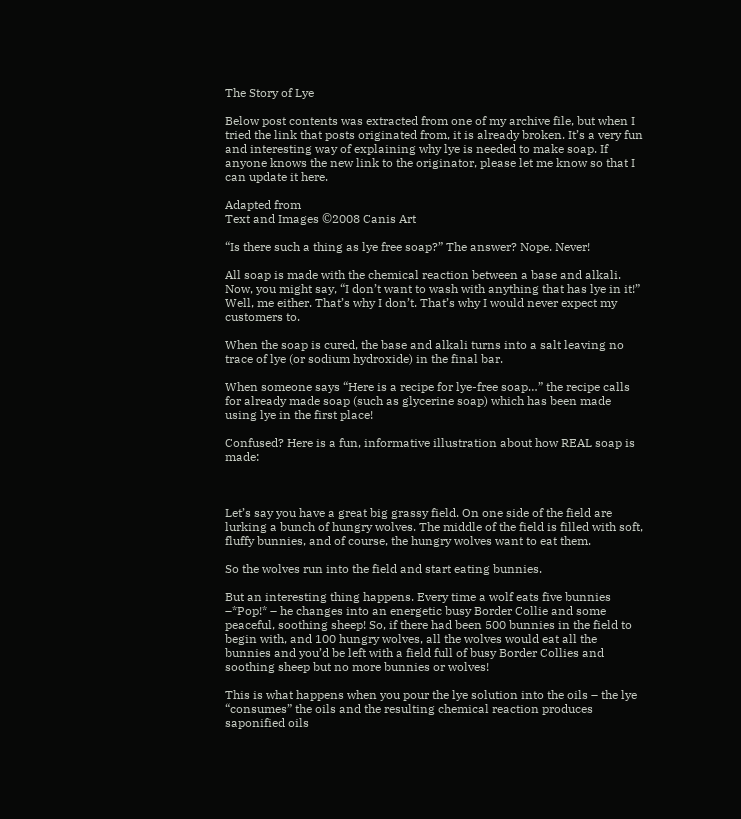The Story of Lye

Below post contents was extracted from one of my archive file, but when I tried the link that posts originated from, it is already broken. It’s a very fun and interesting way of explaining why lye is needed to make soap. If anyone knows the new link to the originator, please let me know so that I can update it here.

Adapted from
Text and Images ©2008 Canis Art

“Is there such a thing as lye free soap?” The answer? Nope. Never!

All soap is made with the chemical reaction between a base and alkali. Now, you might say, “I don’t want to wash with anything that has lye in it!” Well, me either. That’s why I don’t. That’s why I would never expect my customers to.

When the soap is cured, the base and alkali turns into a salt leaving no trace of lye (or sodium hydroxide) in the final bar.

When someone says “Here is a recipe for lye-free soap…” the recipe calls for already made soap (such as glycerine soap) which has been made using lye in the first place!

Confused? Here is a fun, informative illustration about how REAL soap is made:



Let’s say you have a great big grassy field. On one side of the field are lurking a bunch of hungry wolves. The middle of the field is filled with soft, fluffy bunnies, and of course, the hungry wolves want to eat them.

So the wolves run into the field and start eating bunnies.

But an interesting thing happens. Every time a wolf eats five bunnies –*Pop!* – he changes into an energetic busy Border Collie and some peaceful, soothing sheep! So, if there had been 500 bunnies in the field to  begin with, and 100 hungry wolves, all the wolves would eat all the bunnies and you’d be left with a field full of busy Border Collies and soothing sheep but no more bunnies or wolves!

This is what happens when you pour the lye solution into the oils – the lye “consumes” the oils and the resulting chemical reaction produces saponified oils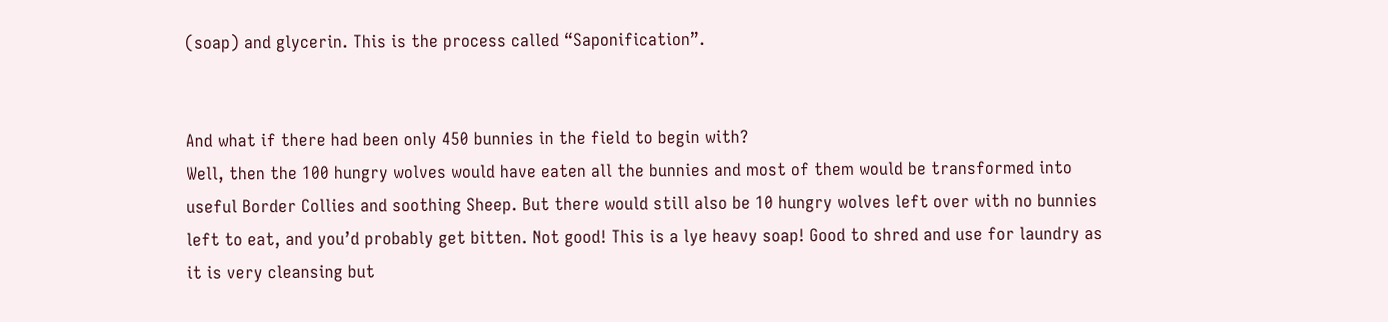(soap) and glycerin. This is the process called “Saponification”.


And what if there had been only 450 bunnies in the field to begin with?
Well, then the 100 hungry wolves would have eaten all the bunnies and most of them would be transformed into useful Border Collies and soothing Sheep. But there would still also be 10 hungry wolves left over with no bunnies left to eat, and you’d probably get bitten. Not good! This is a lye heavy soap! Good to shred and use for laundry as it is very cleansing but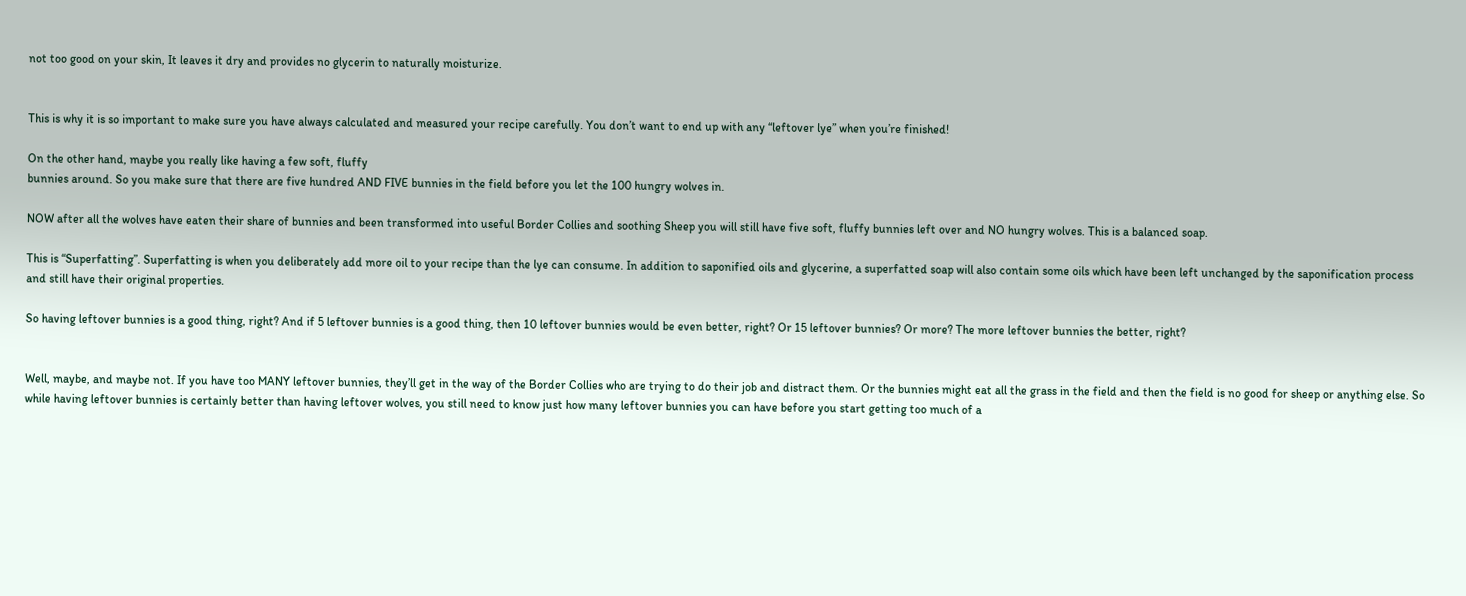not too good on your skin, It leaves it dry and provides no glycerin to naturally moisturize.


This is why it is so important to make sure you have always calculated and measured your recipe carefully. You don’t want to end up with any “leftover lye” when you’re finished!

On the other hand, maybe you really like having a few soft, fluffy
bunnies around. So you make sure that there are five hundred AND FIVE bunnies in the field before you let the 100 hungry wolves in.

NOW after all the wolves have eaten their share of bunnies and been transformed into useful Border Collies and soothing Sheep you will still have five soft, fluffy bunnies left over and NO hungry wolves. This is a balanced soap.

This is “Superfatting”. Superfatting is when you deliberately add more oil to your recipe than the lye can consume. In addition to saponified oils and glycerine, a superfatted soap will also contain some oils which have been left unchanged by the saponification process and still have their original properties.

So having leftover bunnies is a good thing, right? And if 5 leftover bunnies is a good thing, then 10 leftover bunnies would be even better, right? Or 15 leftover bunnies? Or more? The more leftover bunnies the better, right?


Well, maybe, and maybe not. If you have too MANY leftover bunnies, they’ll get in the way of the Border Collies who are trying to do their job and distract them. Or the bunnies might eat all the grass in the field and then the field is no good for sheep or anything else. So while having leftover bunnies is certainly better than having leftover wolves, you still need to know just how many leftover bunnies you can have before you start getting too much of a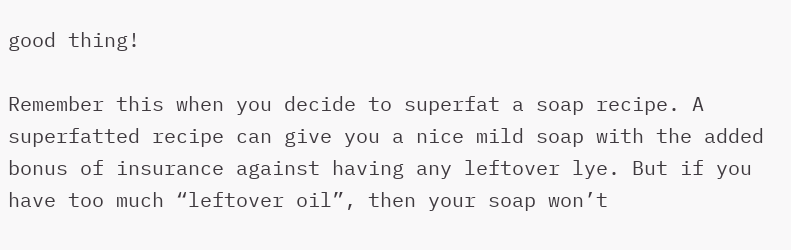good thing!

Remember this when you decide to superfat a soap recipe. A superfatted recipe can give you a nice mild soap with the added bonus of insurance against having any leftover lye. But if you have too much “leftover oil”, then your soap won’t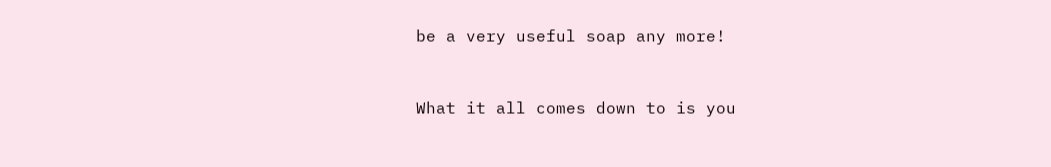be a very useful soap any more!


What it all comes down to is you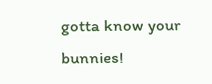gotta know your bunnies!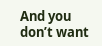And you don’t want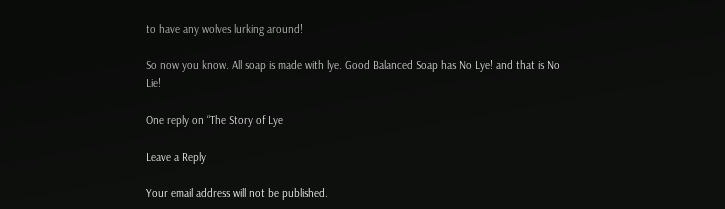to have any wolves lurking around!

So now you know. All soap is made with lye. Good Balanced Soap has No Lye! and that is No Lie!

One reply on “The Story of Lye

Leave a Reply

Your email address will not be published.